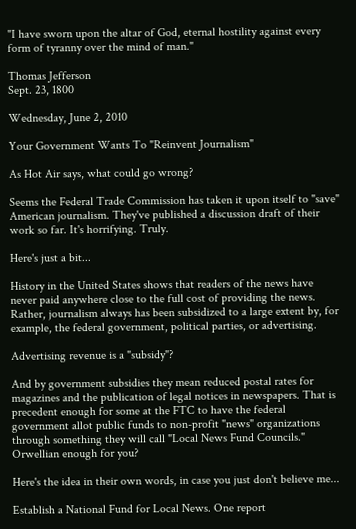"I have sworn upon the altar of God, eternal hostility against every form of tyranny over the mind of man."

Thomas Jefferson
Sept. 23, 1800

Wednesday, June 2, 2010

Your Government Wants To "Reinvent Journalism"

As Hot Air says, what could go wrong?

Seems the Federal Trade Commission has taken it upon itself to "save" American journalism. They've published a discussion draft of their work so far. It's horrifying. Truly.

Here's just a bit...

History in the United States shows that readers of the news have never paid anywhere close to the full cost of providing the news. Rather, journalism always has been subsidized to a large extent by, for example, the federal government, political parties, or advertising.

Advertising revenue is a "subsidy"?

And by government subsidies they mean reduced postal rates for magazines and the publication of legal notices in newspapers. That is precedent enough for some at the FTC to have the federal government allot public funds to non-profit "news" organizations through something they will call "Local News Fund Councils." Orwellian enough for you?

Here's the idea in their own words, in case you just don't believe me...

Establish a National Fund for Local News. One report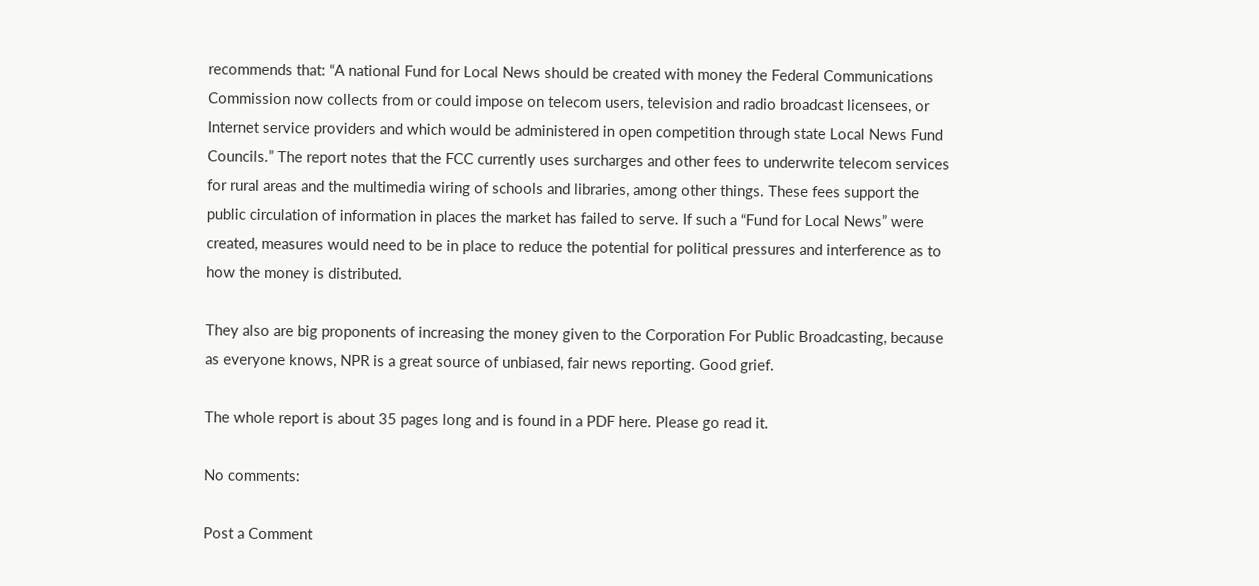recommends that: “A national Fund for Local News should be created with money the Federal Communications Commission now collects from or could impose on telecom users, television and radio broadcast licensees, or Internet service providers and which would be administered in open competition through state Local News Fund Councils.” The report notes that the FCC currently uses surcharges and other fees to underwrite telecom services for rural areas and the multimedia wiring of schools and libraries, among other things. These fees support the public circulation of information in places the market has failed to serve. If such a “Fund for Local News” were created, measures would need to be in place to reduce the potential for political pressures and interference as to how the money is distributed.

They also are big proponents of increasing the money given to the Corporation For Public Broadcasting, because as everyone knows, NPR is a great source of unbiased, fair news reporting. Good grief.

The whole report is about 35 pages long and is found in a PDF here. Please go read it.

No comments:

Post a Comment